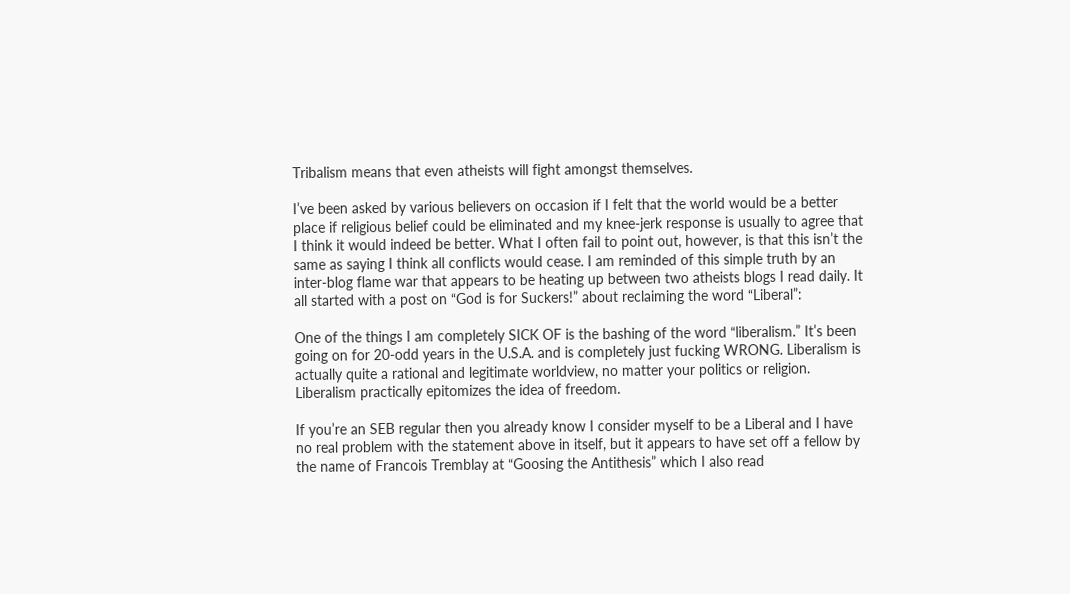Tribalism means that even atheists will fight amongst themselves.

I’ve been asked by various believers on occasion if I felt that the world would be a better place if religious belief could be eliminated and my knee-jerk response is usually to agree that I think it would indeed be better. What I often fail to point out, however, is that this isn’t the same as saying I think all conflicts would cease. I am reminded of this simple truth by an inter-blog flame war that appears to be heating up between two atheists blogs I read daily. It all started with a post on “God is for Suckers!” about reclaiming the word “Liberal”:

One of the things I am completely SICK OF is the bashing of the word “liberalism.” It’s been going on for 20-odd years in the U.S.A. and is completely just fucking WRONG. Liberalism is actually quite a rational and legitimate worldview, no matter your politics or religion. Liberalism practically epitomizes the idea of freedom.

If you’re an SEB regular then you already know I consider myself to be a Liberal and I have no real problem with the statement above in itself, but it appears to have set off a fellow by the name of Francois Tremblay at “Goosing the Antithesis” which I also read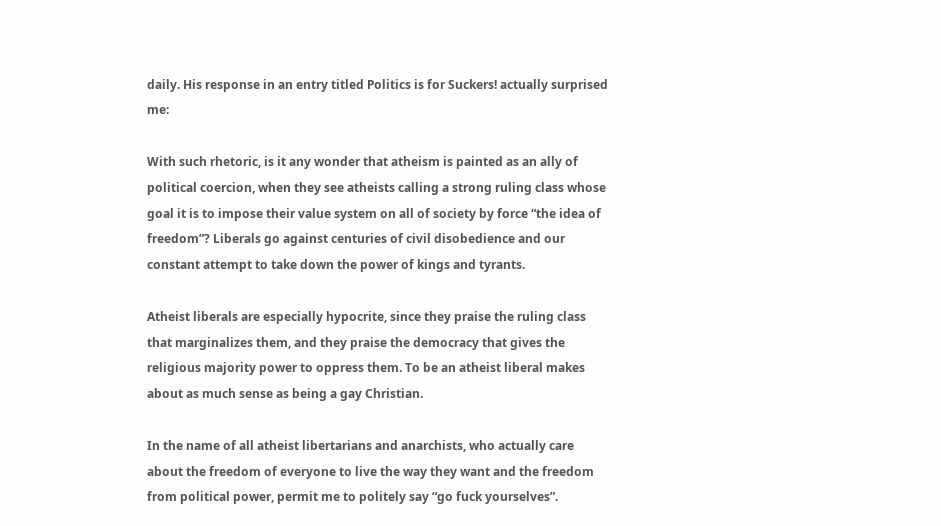daily. His response in an entry titled Politics is for Suckers! actually surprised me:

With such rhetoric, is it any wonder that atheism is painted as an ally of political coercion, when they see atheists calling a strong ruling class whose goal it is to impose their value system on all of society by force “the idea of freedom”? Liberals go against centuries of civil disobedience and our constant attempt to take down the power of kings and tyrants.

Atheist liberals are especially hypocrite, since they praise the ruling class that marginalizes them, and they praise the democracy that gives the religious majority power to oppress them. To be an atheist liberal makes about as much sense as being a gay Christian.

In the name of all atheist libertarians and anarchists, who actually care about the freedom of everyone to live the way they want and the freedom from political power, permit me to politely say “go fuck yourselves”.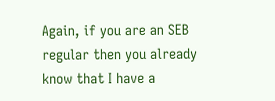Again, if you are an SEB regular then you already know that I have a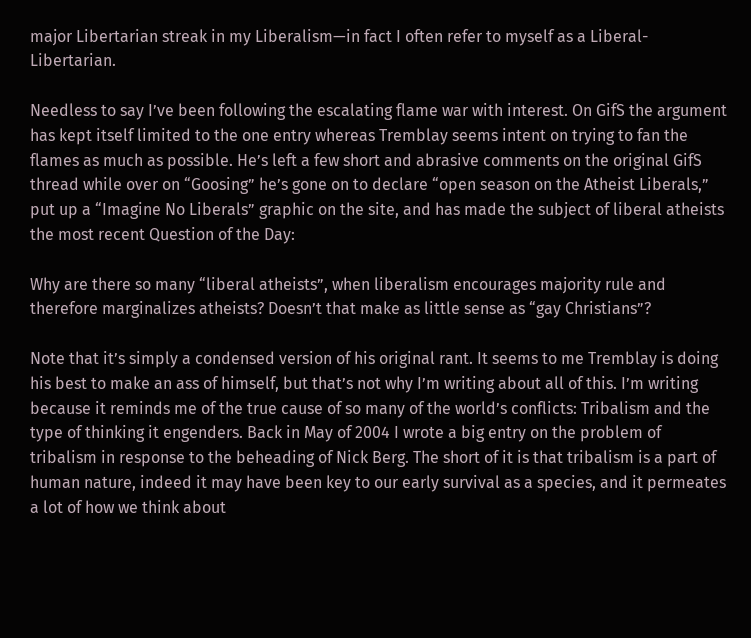major Libertarian streak in my Liberalism—in fact I often refer to myself as a Liberal-Libertarian.

Needless to say I’ve been following the escalating flame war with interest. On GifS the argument has kept itself limited to the one entry whereas Tremblay seems intent on trying to fan the flames as much as possible. He’s left a few short and abrasive comments on the original GifS thread while over on “Goosing” he’s gone on to declare “open season on the Atheist Liberals,” put up a “Imagine No Liberals” graphic on the site, and has made the subject of liberal atheists the most recent Question of the Day:

Why are there so many “liberal atheists”, when liberalism encourages majority rule and therefore marginalizes atheists? Doesn’t that make as little sense as “gay Christians”?

Note that it’s simply a condensed version of his original rant. It seems to me Tremblay is doing his best to make an ass of himself, but that’s not why I’m writing about all of this. I’m writing because it reminds me of the true cause of so many of the world’s conflicts: Tribalism and the type of thinking it engenders. Back in May of 2004 I wrote a big entry on the problem of tribalism in response to the beheading of Nick Berg. The short of it is that tribalism is a part of human nature, indeed it may have been key to our early survival as a species, and it permeates a lot of how we think about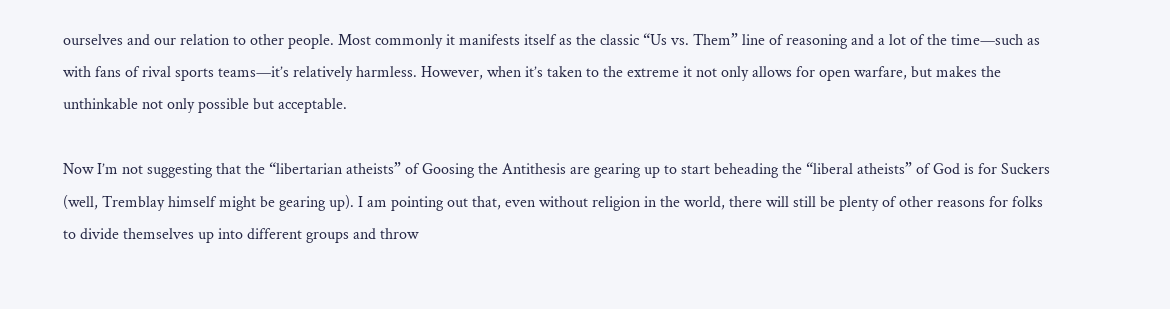ourselves and our relation to other people. Most commonly it manifests itself as the classic “Us vs. Them” line of reasoning and a lot of the time—such as with fans of rival sports teams—it’s relatively harmless. However, when it’s taken to the extreme it not only allows for open warfare, but makes the unthinkable not only possible but acceptable.

Now I’m not suggesting that the “libertarian atheists” of Goosing the Antithesis are gearing up to start beheading the “liberal atheists” of God is for Suckers (well, Tremblay himself might be gearing up). I am pointing out that, even without religion in the world, there will still be plenty of other reasons for folks to divide themselves up into different groups and throw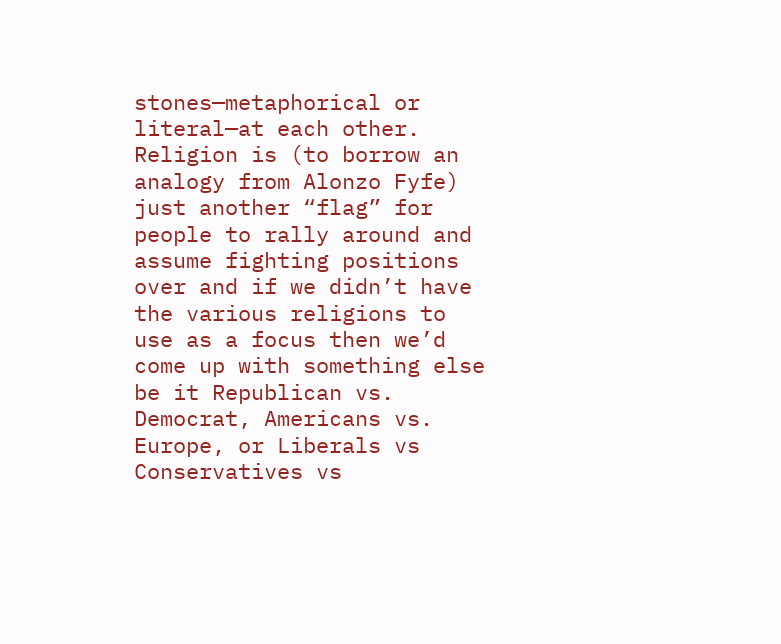stones—metaphorical or literal—at each other. Religion is (to borrow an analogy from Alonzo Fyfe) just another “flag” for people to rally around and assume fighting positions over and if we didn’t have the various religions to use as a focus then we’d come up with something else be it Republican vs. Democrat, Americans vs. Europe, or Liberals vs Conservatives vs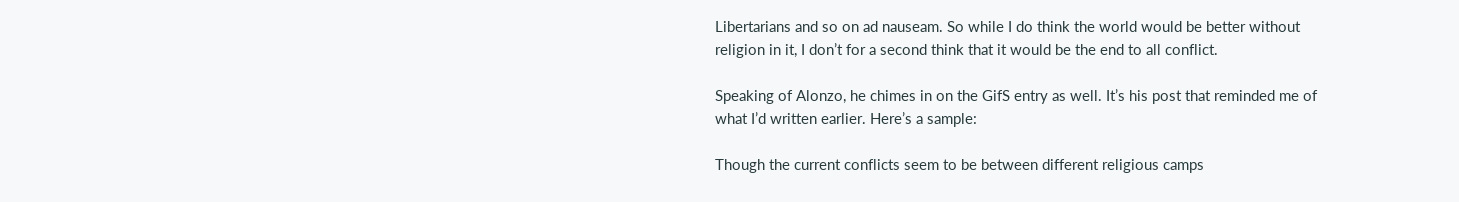Libertarians and so on ad nauseam. So while I do think the world would be better without religion in it, I don’t for a second think that it would be the end to all conflict.

Speaking of Alonzo, he chimes in on the GifS entry as well. It’s his post that reminded me of what I’d written earlier. Here’s a sample:

Though the current conflicts seem to be between different religious camps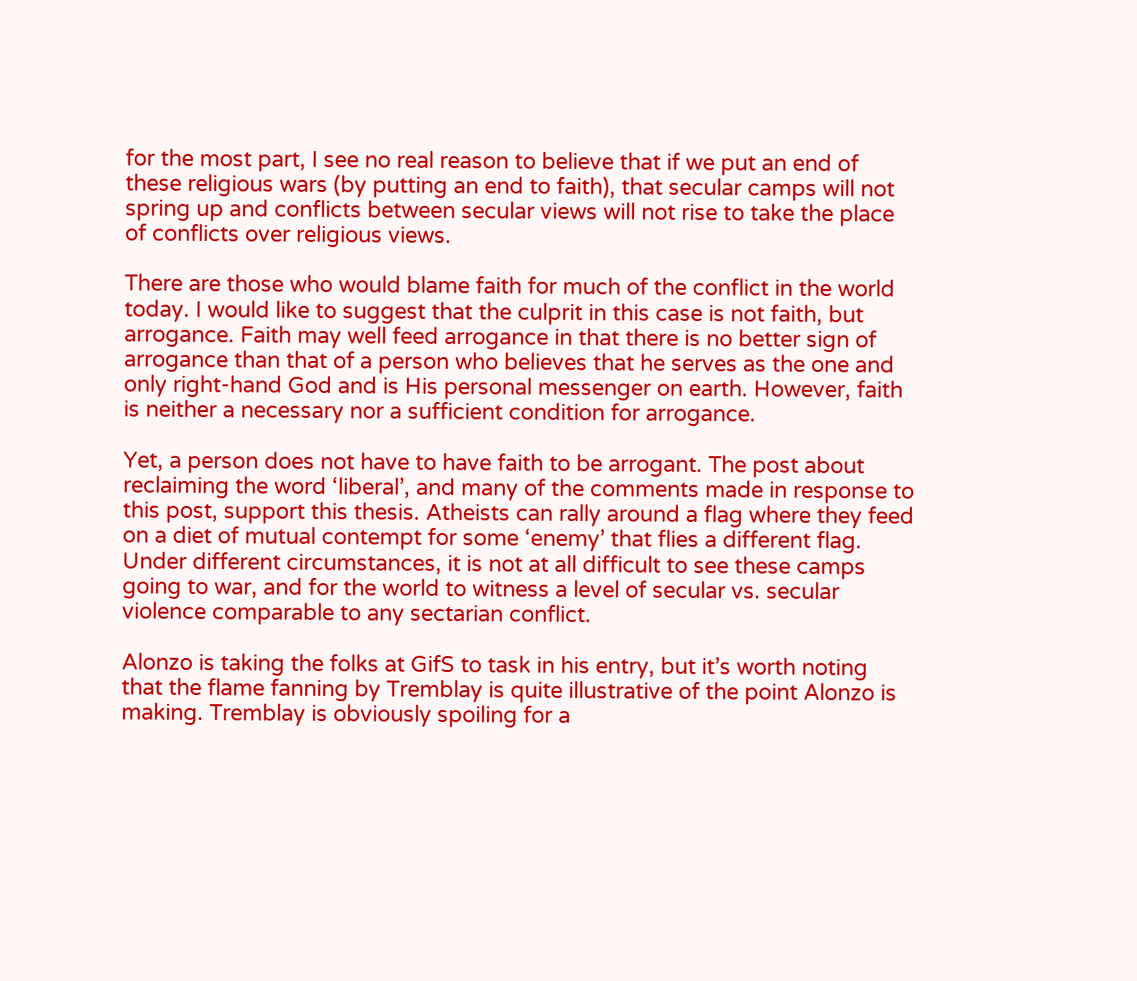for the most part, I see no real reason to believe that if we put an end of these religious wars (by putting an end to faith), that secular camps will not spring up and conflicts between secular views will not rise to take the place of conflicts over religious views.

There are those who would blame faith for much of the conflict in the world today. I would like to suggest that the culprit in this case is not faith, but arrogance. Faith may well feed arrogance in that there is no better sign of arrogance than that of a person who believes that he serves as the one and only right-hand God and is His personal messenger on earth. However, faith is neither a necessary nor a sufficient condition for arrogance.

Yet, a person does not have to have faith to be arrogant. The post about reclaiming the word ‘liberal’, and many of the comments made in response to this post, support this thesis. Atheists can rally around a flag where they feed on a diet of mutual contempt for some ‘enemy’ that flies a different flag. Under different circumstances, it is not at all difficult to see these camps going to war, and for the world to witness a level of secular vs. secular violence comparable to any sectarian conflict.

Alonzo is taking the folks at GifS to task in his entry, but it’s worth noting that the flame fanning by Tremblay is quite illustrative of the point Alonzo is making. Tremblay is obviously spoiling for a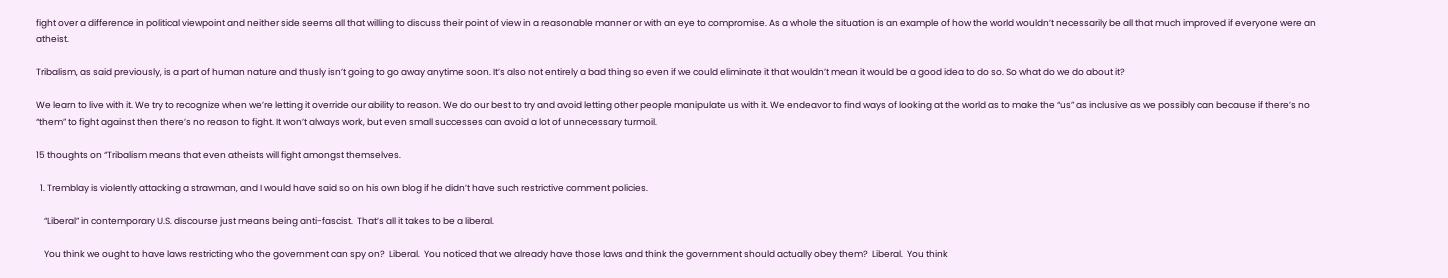fight over a difference in political viewpoint and neither side seems all that willing to discuss their point of view in a reasonable manner or with an eye to compromise. As a whole the situation is an example of how the world wouldn’t necessarily be all that much improved if everyone were an atheist.

Tribalism, as said previously, is a part of human nature and thusly isn’t going to go away anytime soon. It’s also not entirely a bad thing so even if we could eliminate it that wouldn’t mean it would be a good idea to do so. So what do we do about it?

We learn to live with it. We try to recognize when we’re letting it override our ability to reason. We do our best to try and avoid letting other people manipulate us with it. We endeavor to find ways of looking at the world as to make the “us” as inclusive as we possibly can because if there’s no “them” to fight against then there’s no reason to fight. It won’t always work, but even small successes can avoid a lot of unnecessary turmoil.

15 thoughts on “Tribalism means that even atheists will fight amongst themselves.

  1. Tremblay is violently attacking a strawman, and I would have said so on his own blog if he didn’t have such restrictive comment policies.

    “Liberal” in contemporary U.S. discourse just means being anti-fascist.  That’s all it takes to be a liberal.

    You think we ought to have laws restricting who the government can spy on?  Liberal.  You noticed that we already have those laws and think the government should actually obey them?  Liberal.  You think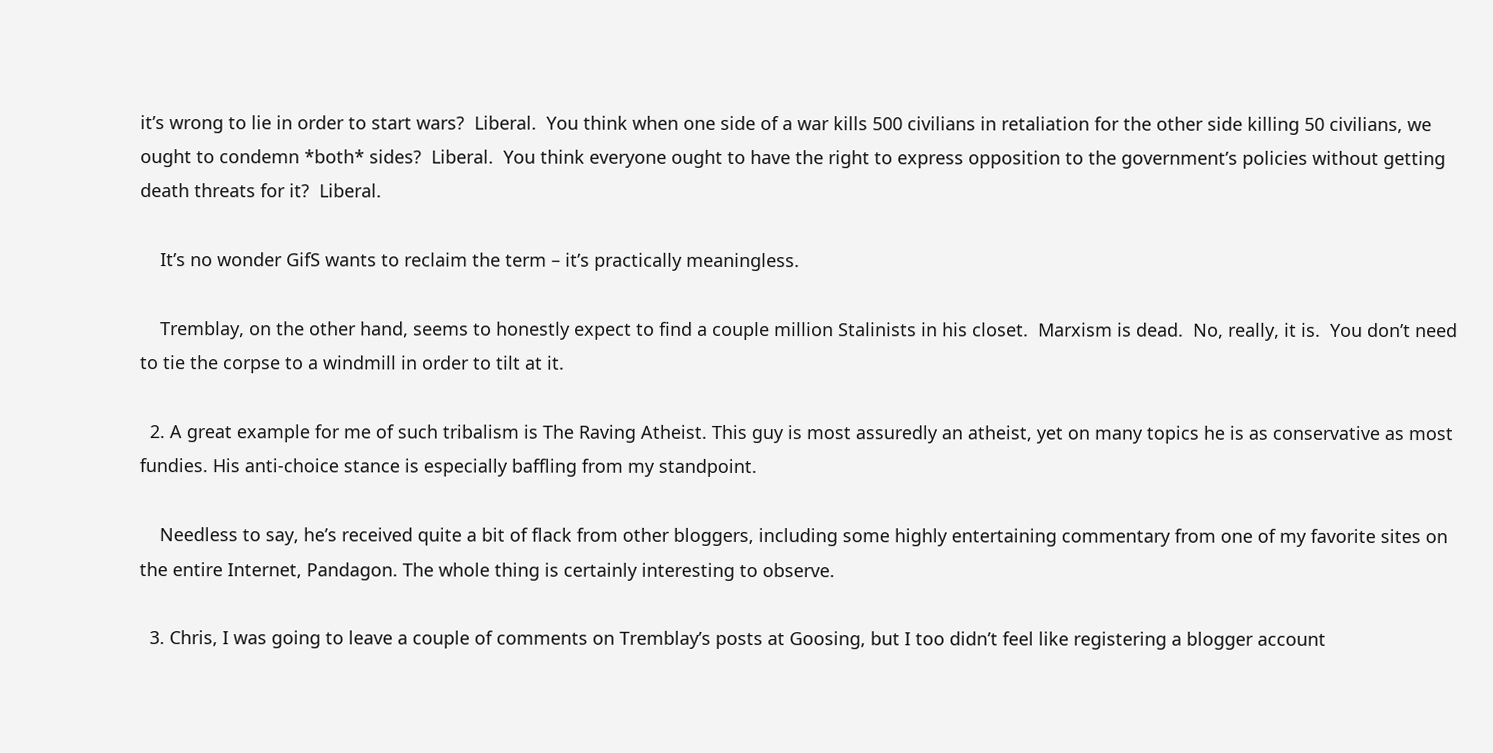it’s wrong to lie in order to start wars?  Liberal.  You think when one side of a war kills 500 civilians in retaliation for the other side killing 50 civilians, we ought to condemn *both* sides?  Liberal.  You think everyone ought to have the right to express opposition to the government’s policies without getting death threats for it?  Liberal.

    It’s no wonder GifS wants to reclaim the term – it’s practically meaningless.

    Tremblay, on the other hand, seems to honestly expect to find a couple million Stalinists in his closet.  Marxism is dead.  No, really, it is.  You don’t need to tie the corpse to a windmill in order to tilt at it.

  2. A great example for me of such tribalism is The Raving Atheist. This guy is most assuredly an atheist, yet on many topics he is as conservative as most fundies. His anti-choice stance is especially baffling from my standpoint.

    Needless to say, he’s received quite a bit of flack from other bloggers, including some highly entertaining commentary from one of my favorite sites on the entire Internet, Pandagon. The whole thing is certainly interesting to observe.

  3. Chris, I was going to leave a couple of comments on Tremblay’s posts at Goosing, but I too didn’t feel like registering a blogger account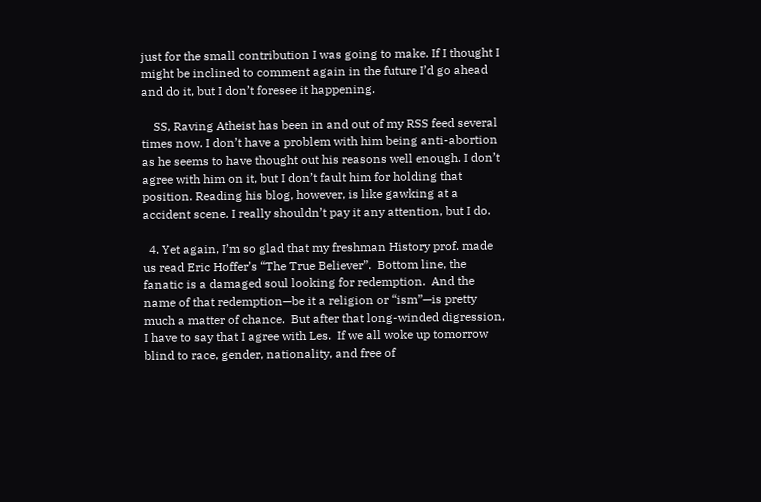just for the small contribution I was going to make. If I thought I might be inclined to comment again in the future I’d go ahead and do it, but I don’t foresee it happening.

    SS, Raving Atheist has been in and out of my RSS feed several times now. I don’t have a problem with him being anti-abortion as he seems to have thought out his reasons well enough. I don’t agree with him on it, but I don’t fault him for holding that position. Reading his blog, however, is like gawking at a accident scene. I really shouldn’t pay it any attention, but I do.

  4. Yet again, I’m so glad that my freshman History prof. made us read Eric Hoffer’s “The True Believer”.  Bottom line, the fanatic is a damaged soul looking for redemption.  And the name of that redemption—be it a religion or “ism”—is pretty much a matter of chance.  But after that long-winded digression, I have to say that I agree with Les.  If we all woke up tomorrow blind to race, gender, nationality, and free of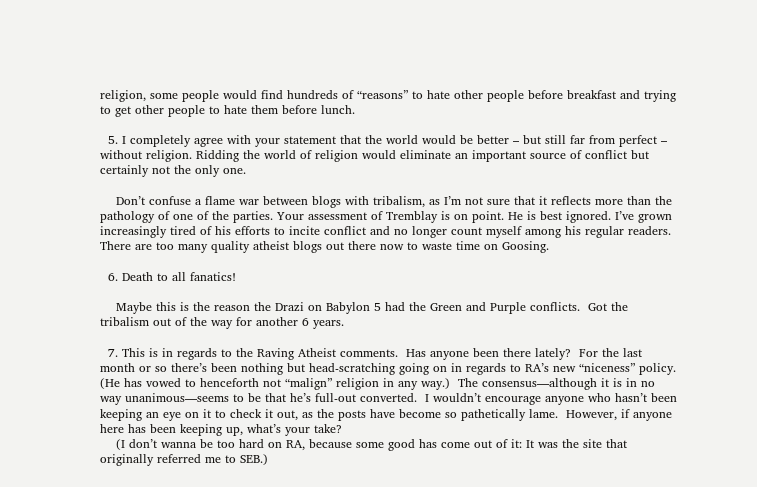religion, some people would find hundreds of “reasons” to hate other people before breakfast and trying to get other people to hate them before lunch.

  5. I completely agree with your statement that the world would be better – but still far from perfect – without religion. Ridding the world of religion would eliminate an important source of conflict but certainly not the only one.

    Don’t confuse a flame war between blogs with tribalism, as I’m not sure that it reflects more than the pathology of one of the parties. Your assessment of Tremblay is on point. He is best ignored. I’ve grown increasingly tired of his efforts to incite conflict and no longer count myself among his regular readers. There are too many quality atheist blogs out there now to waste time on Goosing.

  6. Death to all fanatics!

    Maybe this is the reason the Drazi on Babylon 5 had the Green and Purple conflicts.  Got the tribalism out of the way for another 6 years.

  7. This is in regards to the Raving Atheist comments.  Has anyone been there lately?  For the last month or so there’s been nothing but head-scratching going on in regards to RA’s new “niceness” policy.  (He has vowed to henceforth not “malign” religion in any way.)  The consensus—although it is in no way unanimous—seems to be that he’s full-out converted.  I wouldn’t encourage anyone who hasn’t been keeping an eye on it to check it out, as the posts have become so pathetically lame.  However, if anyone here has been keeping up, what’s your take?
    (I don’t wanna be too hard on RA, because some good has come out of it: It was the site that originally referred me to SEB.)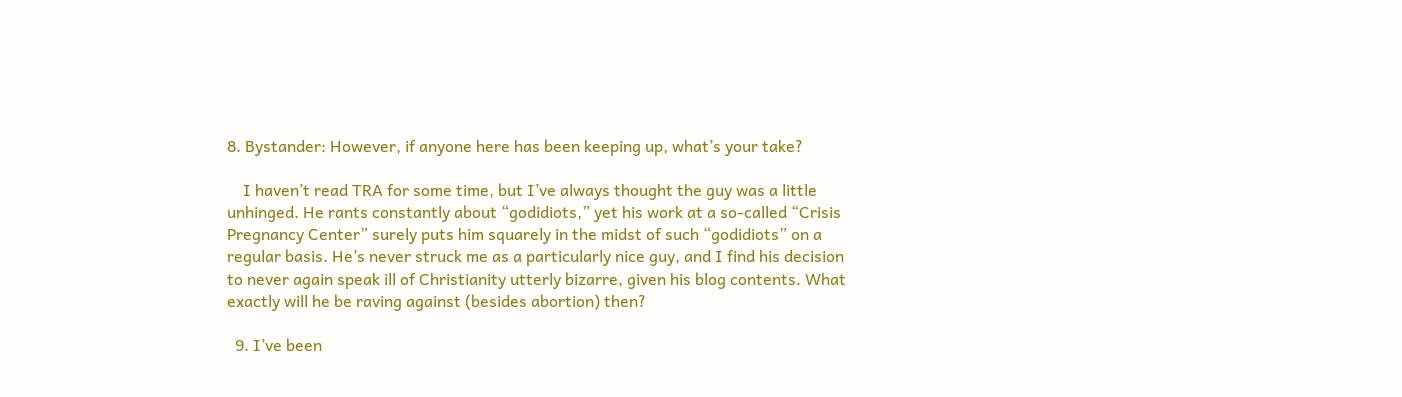8. Bystander: However, if anyone here has been keeping up, what’s your take?

    I haven’t read TRA for some time, but I’ve always thought the guy was a little unhinged. He rants constantly about “godidiots,” yet his work at a so-called “Crisis Pregnancy Center” surely puts him squarely in the midst of such “godidiots” on a regular basis. He’s never struck me as a particularly nice guy, and I find his decision to never again speak ill of Christianity utterly bizarre, given his blog contents. What exactly will he be raving against (besides abortion) then?

  9. I’ve been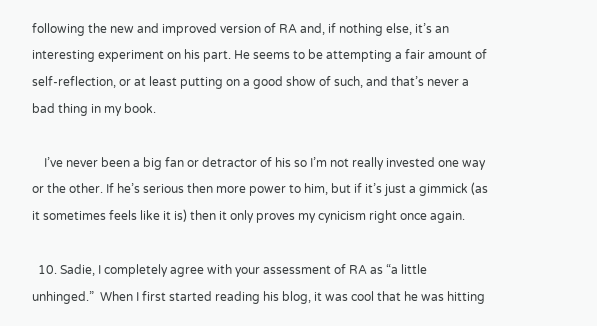following the new and improved version of RA and, if nothing else, it’s an interesting experiment on his part. He seems to be attempting a fair amount of self-reflection, or at least putting on a good show of such, and that’s never a bad thing in my book.

    I’ve never been a big fan or detractor of his so I’m not really invested one way or the other. If he’s serious then more power to him, but if it’s just a gimmick (as it sometimes feels like it is) then it only proves my cynicism right once again.

  10. Sadie, I completely agree with your assessment of RA as “a little unhinged.”  When I first started reading his blog, it was cool that he was hitting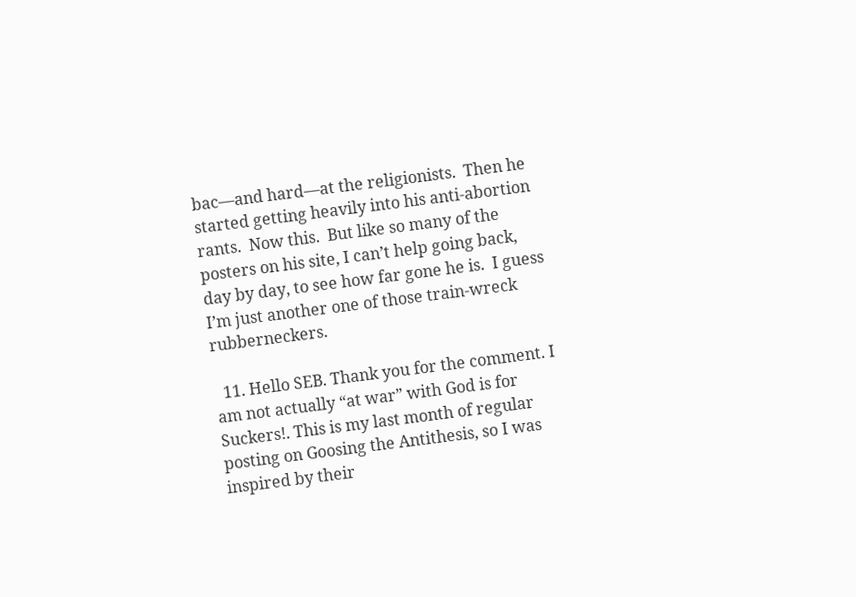bac—and hard—at the religionists.  Then he started getting heavily into his anti-abortion rants.  Now this.  But like so many of the posters on his site, I can’t help going back, day by day, to see how far gone he is.  I guess I’m just another one of those train-wreck rubberneckers.

  11. Hello SEB. Thank you for the comment. I am not actually “at war” with God is for Suckers!. This is my last month of regular posting on Goosing the Antithesis, so I was inspired by their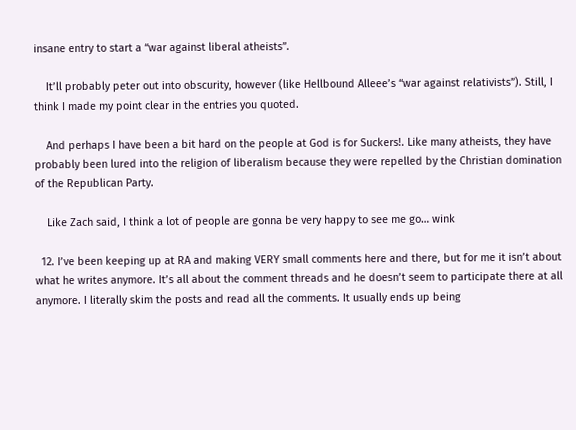insane entry to start a “war against liberal atheists”.

    It’ll probably peter out into obscurity, however (like Hellbound Alleee’s “war against relativists”). Still, I think I made my point clear in the entries you quoted.

    And perhaps I have been a bit hard on the people at God is for Suckers!. Like many atheists, they have probably been lured into the religion of liberalism because they were repelled by the Christian domination of the Republican Party.

    Like Zach said, I think a lot of people are gonna be very happy to see me go… wink

  12. I’ve been keeping up at RA and making VERY small comments here and there, but for me it isn’t about what he writes anymore. It’s all about the comment threads and he doesn’t seem to participate there at all anymore. I literally skim the posts and read all the comments. It usually ends up being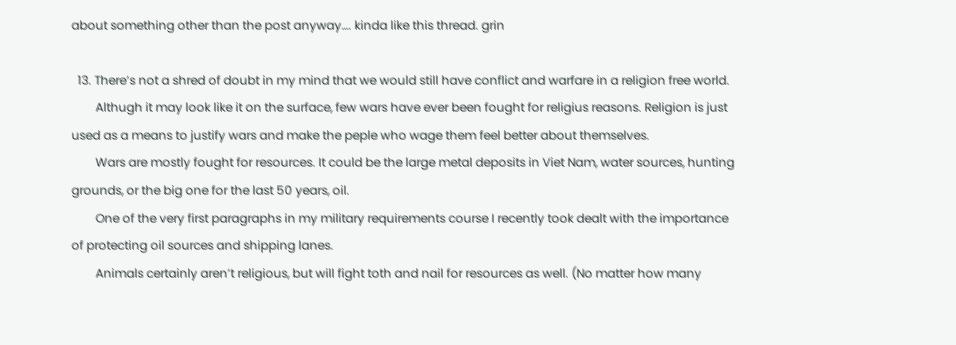about something other than the post anyway…. kinda like this thread. grin

  13. There’s not a shred of doubt in my mind that we would still have conflict and warfare in a religion free world.
        Althugh it may look like it on the surface, few wars have ever been fought for religius reasons. Religion is just used as a means to justify wars and make the peple who wage them feel better about themselves.
        Wars are mostly fought for resources. It could be the large metal deposits in Viet Nam, water sources, hunting grounds, or the big one for the last 50 years, oil.
        One of the very first paragraphs in my military requirements course I recently took dealt with the importance of protecting oil sources and shipping lanes.
        Animals certainly aren’t religious, but will fight toth and nail for resources as well. (No matter how many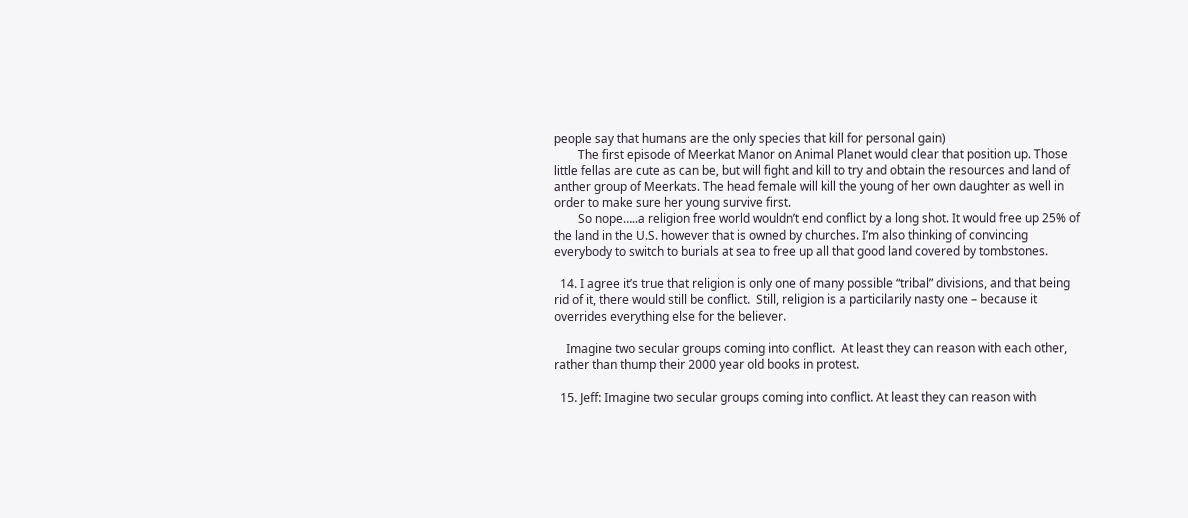people say that humans are the only species that kill for personal gain)
        The first episode of Meerkat Manor on Animal Planet would clear that position up. Those little fellas are cute as can be, but will fight and kill to try and obtain the resources and land of anther group of Meerkats. The head female will kill the young of her own daughter as well in order to make sure her young survive first.
        So nope…..a religion free world wouldn’t end conflict by a long shot. It would free up 25% of the land in the U.S. however that is owned by churches. I’m also thinking of convincing everybody to switch to burials at sea to free up all that good land covered by tombstones.

  14. I agree it’s true that religion is only one of many possible “tribal” divisions, and that being rid of it, there would still be conflict.  Still, religion is a particilarily nasty one – because it overrides everything else for the believer.

    Imagine two secular groups coming into conflict.  At least they can reason with each other, rather than thump their 2000 year old books in protest.

  15. Jeff: Imagine two secular groups coming into conflict. At least they can reason with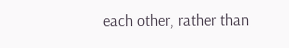each other, rather than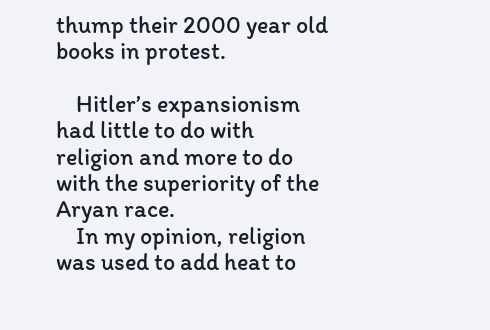thump their 2000 year old books in protest.

    Hitler’s expansionism had little to do with religion and more to do with the superiority of the Aryan race.
    In my opinion, religion was used to add heat to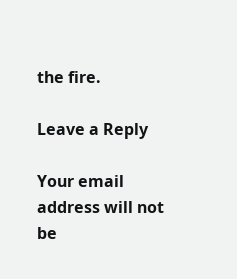the fire.

Leave a Reply

Your email address will not be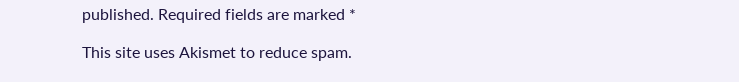published. Required fields are marked *

This site uses Akismet to reduce spam.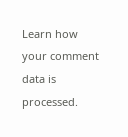Learn how your comment data is processed.